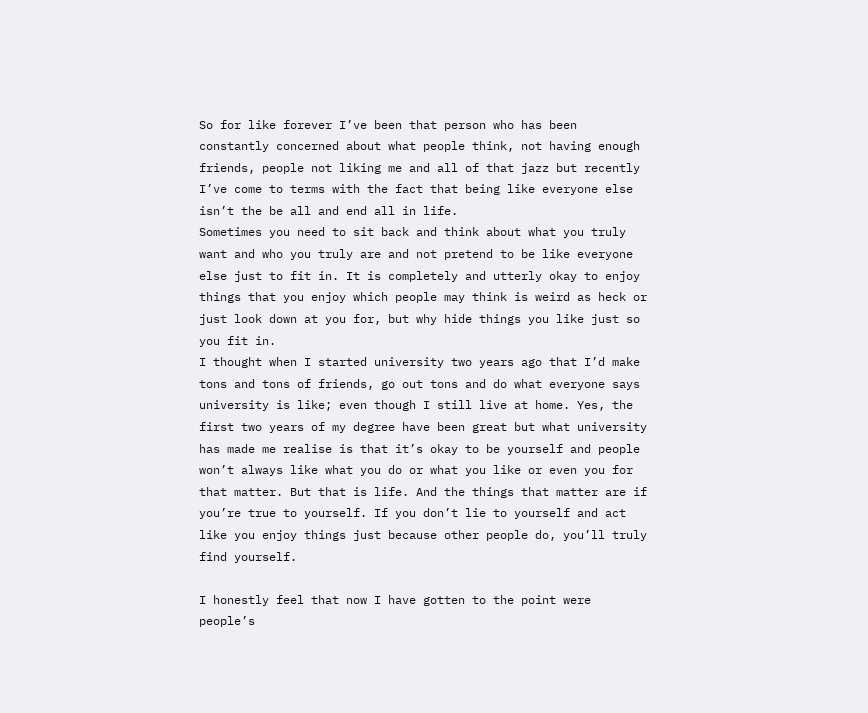So for like forever I’ve been that person who has been constantly concerned about what people think, not having enough friends, people not liking me and all of that jazz but recently I’ve come to terms with the fact that being like everyone else isn’t the be all and end all in life.
Sometimes you need to sit back and think about what you truly want and who you truly are and not pretend to be like everyone else just to fit in. It is completely and utterly okay to enjoy things that you enjoy which people may think is weird as heck or just look down at you for, but why hide things you like just so you fit in.
I thought when I started university two years ago that I’d make tons and tons of friends, go out tons and do what everyone says university is like; even though I still live at home. Yes, the first two years of my degree have been great but what university has made me realise is that it’s okay to be yourself and people won’t always like what you do or what you like or even you for that matter. But that is life. And the things that matter are if you’re true to yourself. If you don’t lie to yourself and act like you enjoy things just because other people do, you’ll truly find yourself.

I honestly feel that now I have gotten to the point were people’s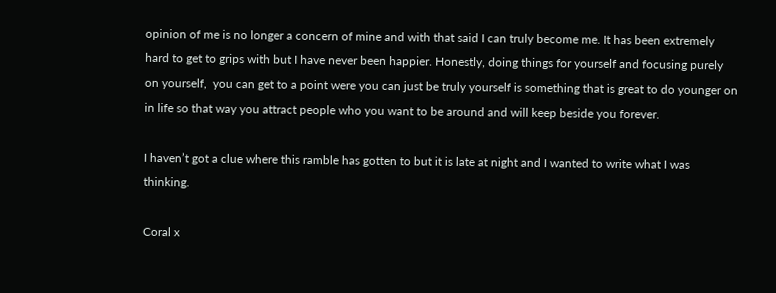opinion of me is no longer a concern of mine and with that said I can truly become me. It has been extremely hard to get to grips with but I have never been happier. Honestly, doing things for yourself and focusing purely on yourself,  you can get to a point were you can just be truly yourself is something that is great to do younger on in life so that way you attract people who you want to be around and will keep beside you forever.

I haven’t got a clue where this ramble has gotten to but it is late at night and I wanted to write what I was thinking.

Coral x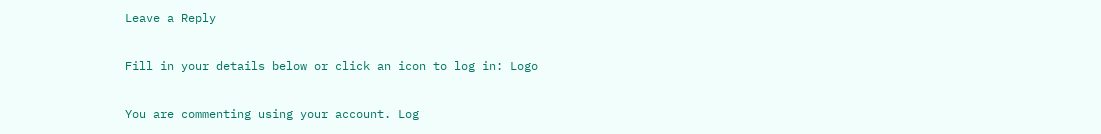Leave a Reply

Fill in your details below or click an icon to log in: Logo

You are commenting using your account. Log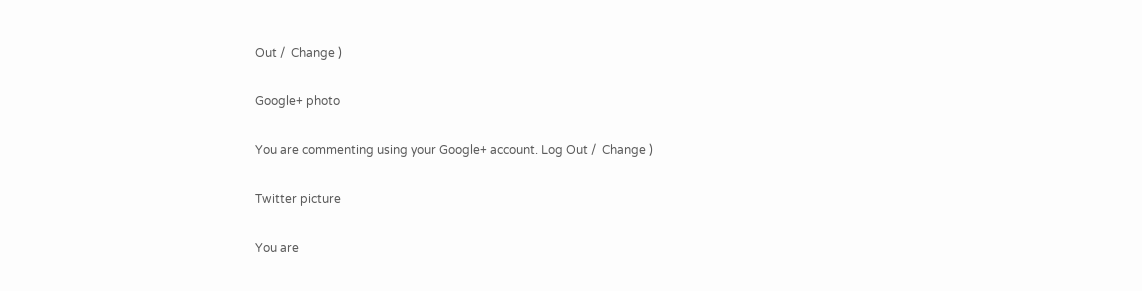Out /  Change )

Google+ photo

You are commenting using your Google+ account. Log Out /  Change )

Twitter picture

You are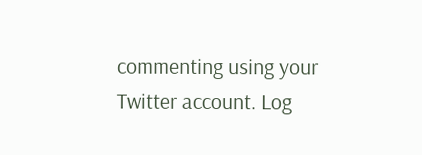commenting using your Twitter account. Log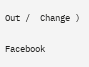Out /  Change )

Facebook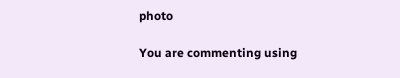photo

You are commenting using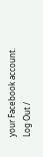your Facebook account. Log Out /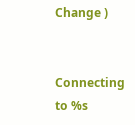Change )


Connecting to %s